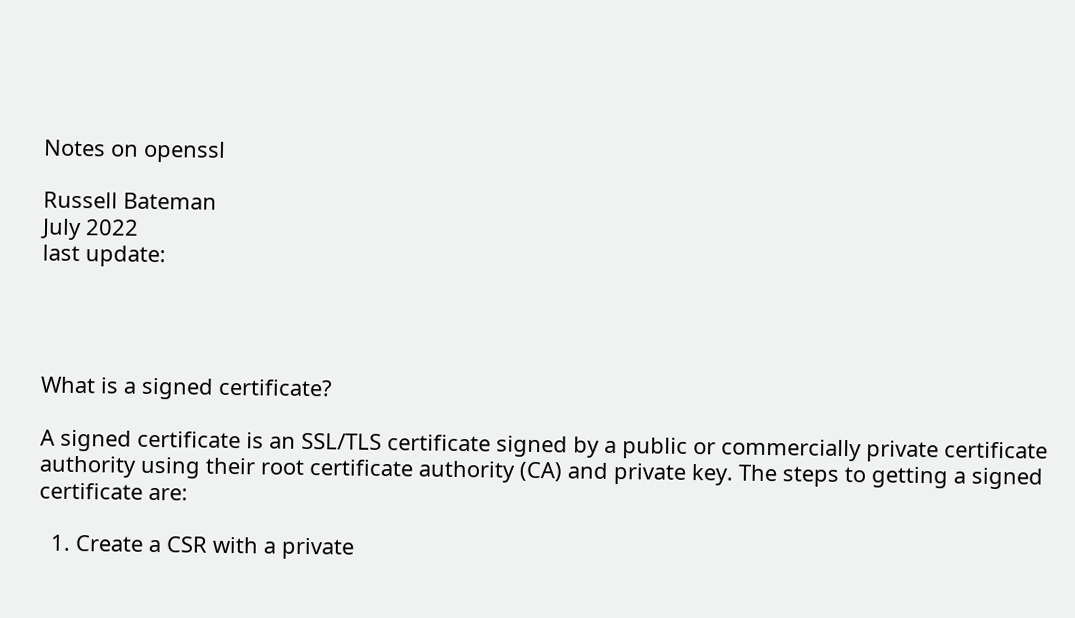Notes on openssl

Russell Bateman
July 2022
last update:




What is a signed certificate?

A signed certificate is an SSL/TLS certificate signed by a public or commercially private certificate authority using their root certificate authority (CA) and private key. The steps to getting a signed certificate are:

  1. Create a CSR with a private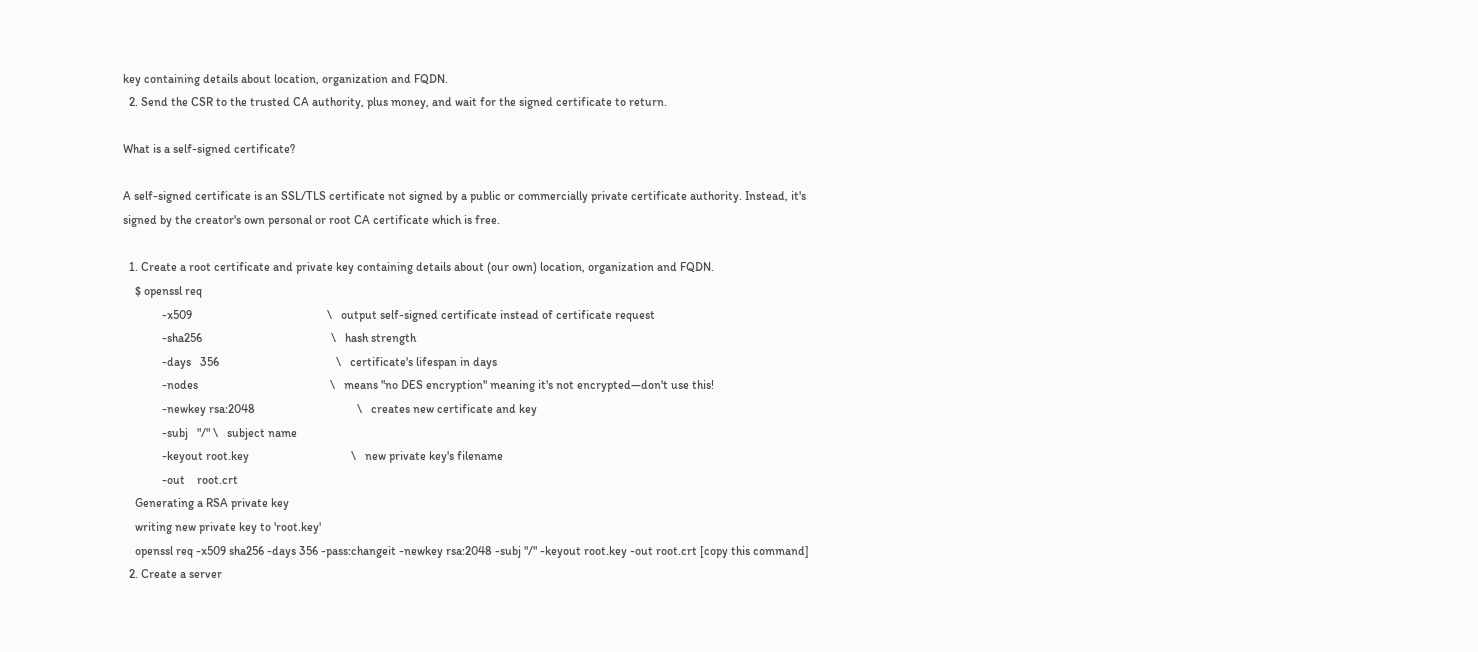key containing details about location, organization and FQDN.
  2. Send the CSR to the trusted CA authority, plus money, and wait for the signed certificate to return.

What is a self-signed certificate?

A self-signed certificate is an SSL/TLS certificate not signed by a public or commercially private certificate authority. Instead, it's signed by the creator's own personal or root CA certificate which is free.

  1. Create a root certificate and private key containing details about (our own) location, organization and FQDN.
    $ openssl req
             -x509                                             \   output self-signed certificate instead of certificate request
             -sha256                                           \   hash strength
             -days   356                                       \   certificate's lifespan in days
             -nodes                                            \   means "no DES encryption" meaning it's not encrypted—don't use this!
             -newkey rsa:2048                                  \   creates new certificate and key
             -subj   "/" \   subject name
             -keyout root.key                                  \   new private key's filename
             -out    root.crt
    Generating a RSA private key
    writing new private key to 'root.key'
    openssl req -x509 sha256 -days 356 -pass:changeit -newkey rsa:2048 -subj "/" -keyout root.key -out root.crt [copy this command]
  2. Create a server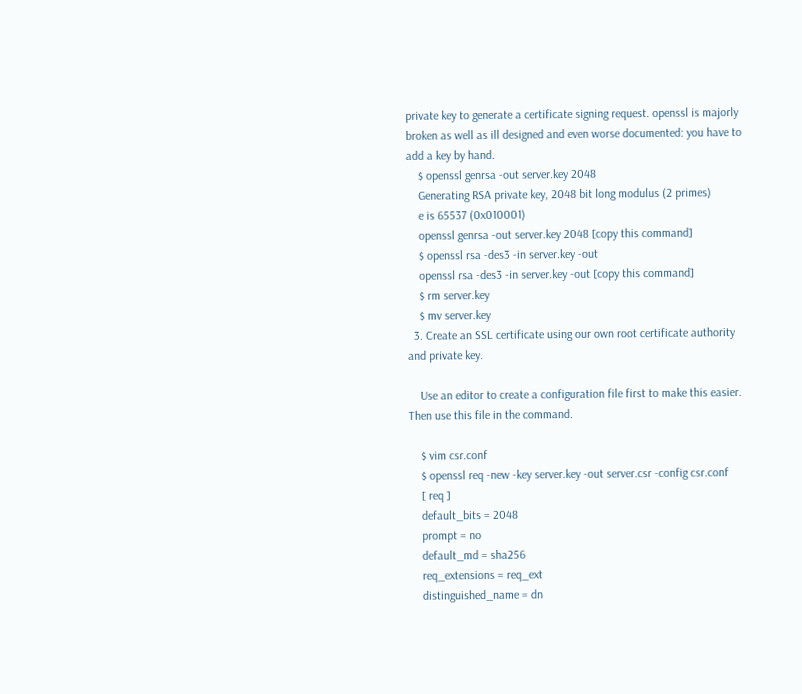private key to generate a certificate signing request. openssl is majorly broken as well as ill designed and even worse documented: you have to add a key by hand.
    $ openssl genrsa -out server.key 2048
    Generating RSA private key, 2048 bit long modulus (2 primes)
    e is 65537 (0x010001)
    openssl genrsa -out server.key 2048 [copy this command]
    $ openssl rsa -des3 -in server.key -out
    openssl rsa -des3 -in server.key -out [copy this command]
    $ rm server.key
    $ mv server.key
  3. Create an SSL certificate using our own root certificate authority and private key.

    Use an editor to create a configuration file first to make this easier. Then use this file in the command.

    $ vim csr.conf
    $ openssl req -new -key server.key -out server.csr -config csr.conf
    [ req ]
    default_bits = 2048
    prompt = no
    default_md = sha256
    req_extensions = req_ext
    distinguished_name = dn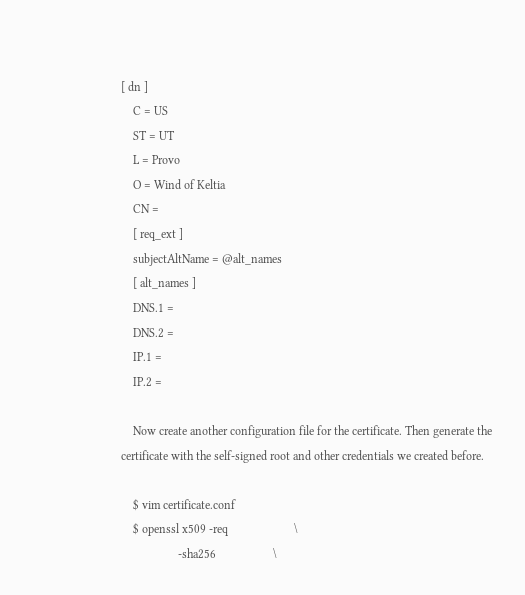[ dn ]
    C = US
    ST = UT
    L = Provo
    O = Wind of Keltia
    CN =
    [ req_ext ]
    subjectAltName = @alt_names
    [ alt_names ]
    DNS.1 =
    DNS.2 =
    IP.1 =
    IP.2 =

    Now create another configuration file for the certificate. Then generate the certificate with the self-signed root and other credentials we created before.

    $ vim certificate.conf
    $ openssl x509 -req                      \
                   -sha256                   \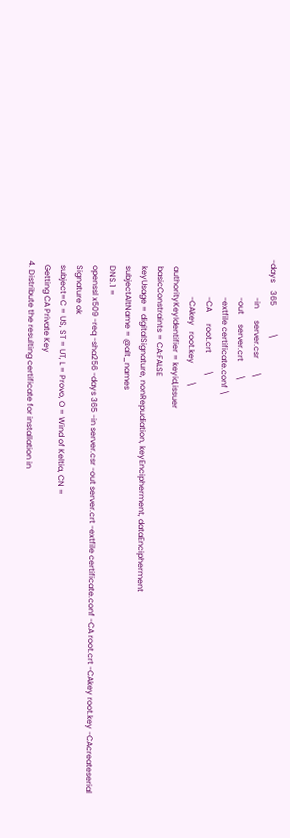-days    365              \
                   -in      server.csr       \
                   -out     server.crt       \
                   -extfile certificate.conf \
                   -CA      root.crt         \
                   -CAkey   root.key         \
    authorityKeyIdentifier = keyid,issuer
    basicConstraints = CA:FALSE
    keyUsage = digitalSignature, nonRepudiation, keyEncipherment, dataEncipherment
    subjectAltName = @alt_names
    DNS.1 =
    openssl x509 -req -sha256 -days 365 -in server.csr -out server.crt -extfile certificate.conf -CA root.crt -CAkey root.key -CAcreateserial
    Signature ok
    subject=C = US, ST = UT, L = Provo, O = Wind of Keltia, CN =
    Getting CA Private Key
  4. Distribute the resulting certificate for installation in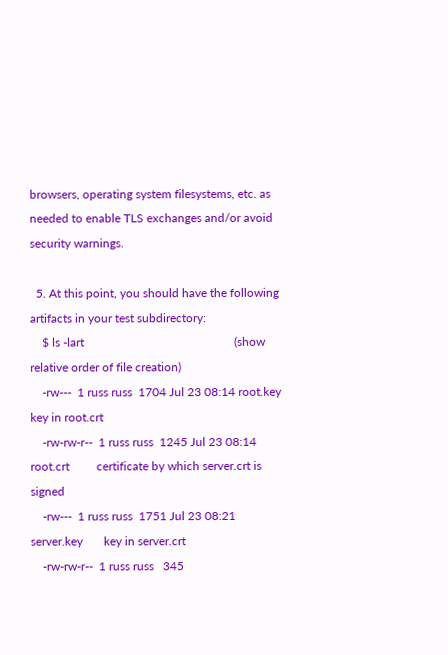browsers, operating system filesystems, etc. as needed to enable TLS exchanges and/or avoid security warnings.

  5. At this point, you should have the following artifacts in your test subdirectory:
    $ ls -lart                                                  (show relative order of file creation)
    -rw---  1 russ russ  1704 Jul 23 08:14 root.key         key in root.crt
    -rw-rw-r--  1 russ russ  1245 Jul 23 08:14 root.crt         certificate by which server.crt is signed
    -rw---  1 russ russ  1751 Jul 23 08:21 server.key       key in server.crt
    -rw-rw-r--  1 russ russ   345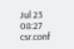Jul 23 08:27 csr.conf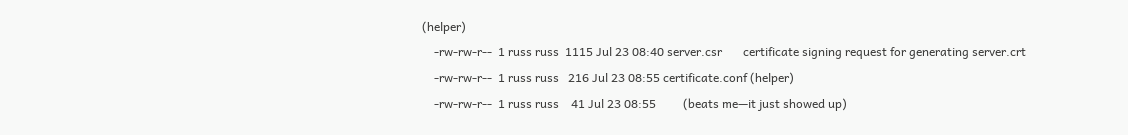(helper)
    -rw-rw-r--  1 russ russ  1115 Jul 23 08:40 server.csr       certificate signing request for generating server.crt
    -rw-rw-r--  1 russ russ   216 Jul 23 08:55 certificate.conf (helper)
    -rw-rw-r--  1 russ russ    41 Jul 23 08:55         (beats me—it just showed up)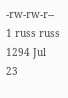-rw-rw-r--  1 russ russ  1294 Jul 23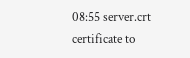08:55 server.crt       certificate to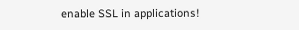enable SSL in applications!